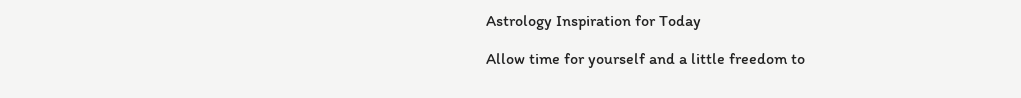Astrology Inspiration for Today

Allow time for yourself and a little freedom to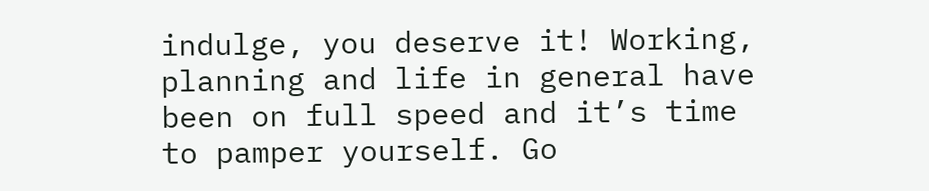indulge, you deserve it! Working, planning and life in general have been on full speed and it’s time to pamper yourself. Go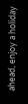ahead, enjoy a holiday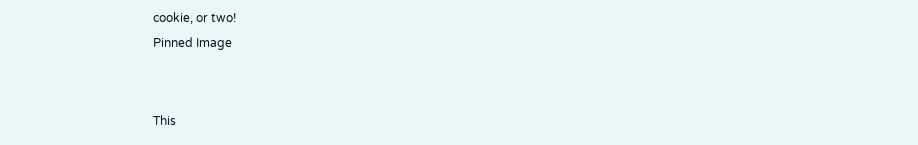cookie, or two!
Pinned Image


This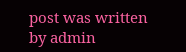post was written by admin